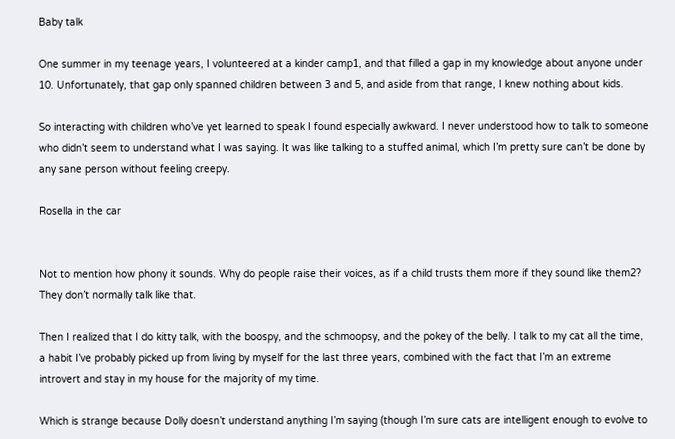Baby talk

One summer in my teenage years, I volunteered at a kinder camp1, and that filled a gap in my knowledge about anyone under 10. Unfortunately, that gap only spanned children between 3 and 5, and aside from that range, I knew nothing about kids.

So interacting with children who’ve yet learned to speak I found especially awkward. I never understood how to talk to someone who didn’t seem to understand what I was saying. It was like talking to a stuffed animal, which I’m pretty sure can’t be done by any sane person without feeling creepy.

Rosella in the car


Not to mention how phony it sounds. Why do people raise their voices, as if a child trusts them more if they sound like them2? They don’t normally talk like that.

Then I realized that I do kitty talk, with the boospy, and the schmoopsy, and the pokey of the belly. I talk to my cat all the time, a habit I’ve probably picked up from living by myself for the last three years, combined with the fact that I’m an extreme introvert and stay in my house for the majority of my time.

Which is strange because Dolly doesn’t understand anything I’m saying (though I’m sure cats are intelligent enough to evolve to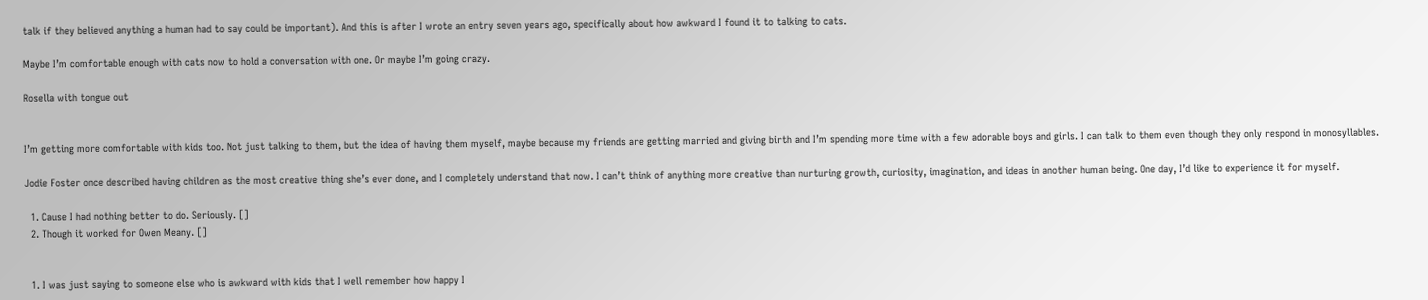talk if they believed anything a human had to say could be important). And this is after I wrote an entry seven years ago, specifically about how awkward I found it to talking to cats.

Maybe I’m comfortable enough with cats now to hold a conversation with one. Or maybe I’m going crazy.

Rosella with tongue out


I’m getting more comfortable with kids too. Not just talking to them, but the idea of having them myself, maybe because my friends are getting married and giving birth and I’m spending more time with a few adorable boys and girls. I can talk to them even though they only respond in monosyllables.

Jodie Foster once described having children as the most creative thing she’s ever done, and I completely understand that now. I can’t think of anything more creative than nurturing growth, curiosity, imagination, and ideas in another human being. One day, I’d like to experience it for myself.

  1. Cause I had nothing better to do. Seriously. []
  2. Though it worked for Owen Meany. []


  1. I was just saying to someone else who is awkward with kids that I well remember how happy I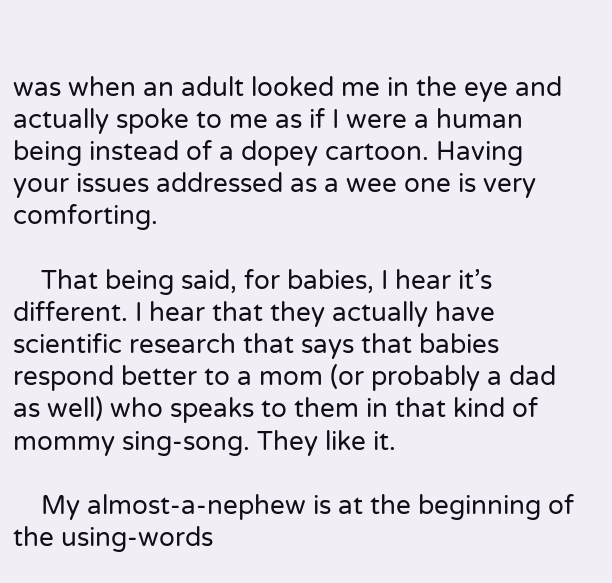was when an adult looked me in the eye and actually spoke to me as if I were a human being instead of a dopey cartoon. Having your issues addressed as a wee one is very comforting.

    That being said, for babies, I hear it’s different. I hear that they actually have scientific research that says that babies respond better to a mom (or probably a dad as well) who speaks to them in that kind of mommy sing-song. They like it.

    My almost-a-nephew is at the beginning of the using-words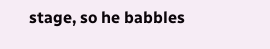stage, so he babbles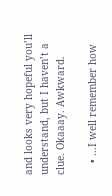and looks very hopeful you’ll understand, but I haven’t a clue. Okaaay. Awkward.

    • …I well remember how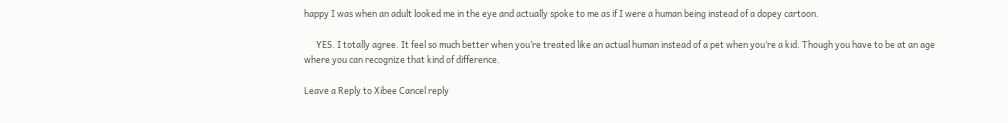happy I was when an adult looked me in the eye and actually spoke to me as if I were a human being instead of a dopey cartoon.

      YES. I totally agree. It feel so much better when you’re treated like an actual human instead of a pet when you’re a kid. Though you have to be at an age where you can recognize that kind of difference.

Leave a Reply to Xibee Cancel reply